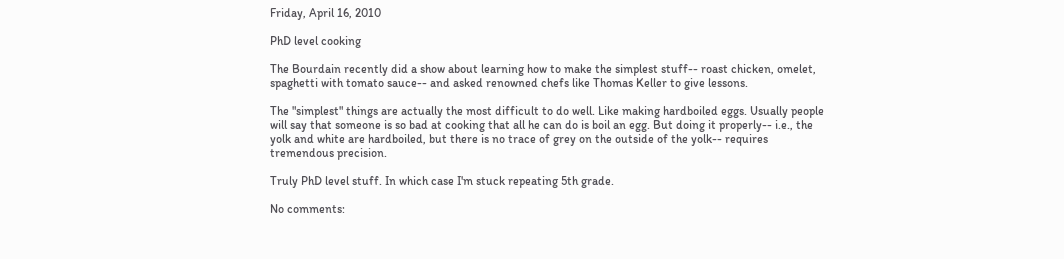Friday, April 16, 2010

PhD level cooking

The Bourdain recently did a show about learning how to make the simplest stuff-- roast chicken, omelet, spaghetti with tomato sauce-- and asked renowned chefs like Thomas Keller to give lessons.

The "simplest" things are actually the most difficult to do well. Like making hardboiled eggs. Usually people will say that someone is so bad at cooking that all he can do is boil an egg. But doing it properly-- i.e., the yolk and white are hardboiled, but there is no trace of grey on the outside of the yolk-- requires tremendous precision.

Truly PhD level stuff. In which case I'm stuck repeating 5th grade.

No comments: